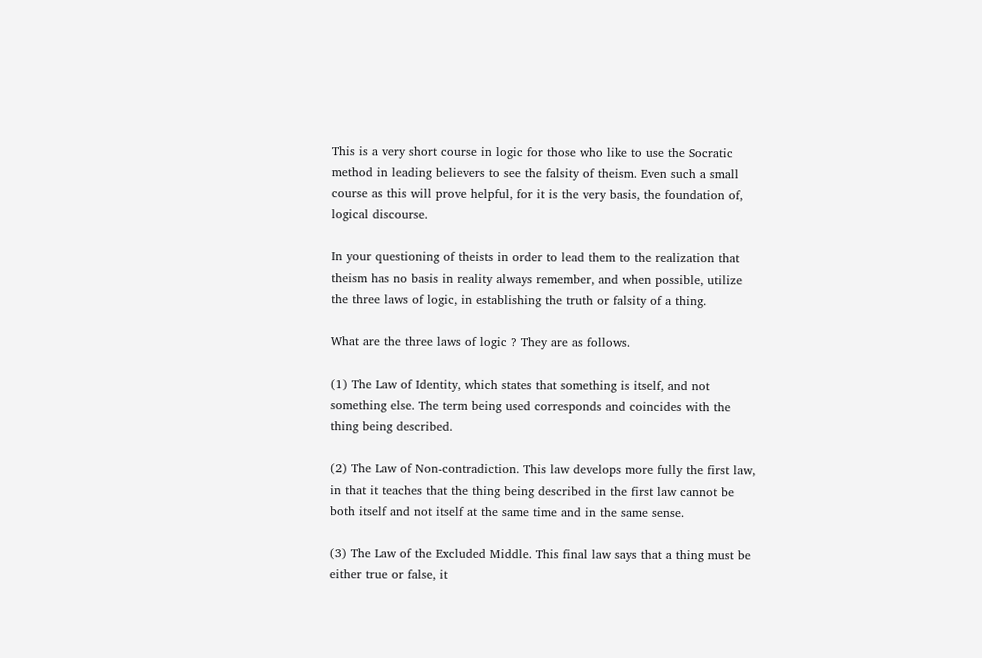This is a very short course in logic for those who like to use the Socratic method in leading believers to see the falsity of theism. Even such a small course as this will prove helpful, for it is the very basis, the foundation of, logical discourse.

In your questioning of theists in order to lead them to the realization that theism has no basis in reality always remember, and when possible, utilize the three laws of logic, in establishing the truth or falsity of a thing.

What are the three laws of logic ? They are as follows.

(1) The Law of Identity, which states that something is itself, and not something else. The term being used corresponds and coincides with the thing being described.

(2) The Law of Non-contradiction. This law develops more fully the first law, in that it teaches that the thing being described in the first law cannot be both itself and not itself at the same time and in the same sense.

(3) The Law of the Excluded Middle. This final law says that a thing must be either true or false, it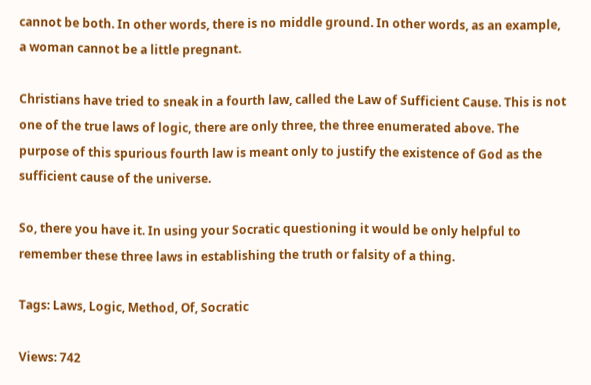cannot be both. In other words, there is no middle ground. In other words, as an example, a woman cannot be a little pregnant.

Christians have tried to sneak in a fourth law, called the Law of Sufficient Cause. This is not one of the true laws of logic, there are only three, the three enumerated above. The purpose of this spurious fourth law is meant only to justify the existence of God as the sufficient cause of the universe.

So, there you have it. In using your Socratic questioning it would be only helpful to remember these three laws in establishing the truth or falsity of a thing.

Tags: Laws, Logic, Method, Of, Socratic

Views: 742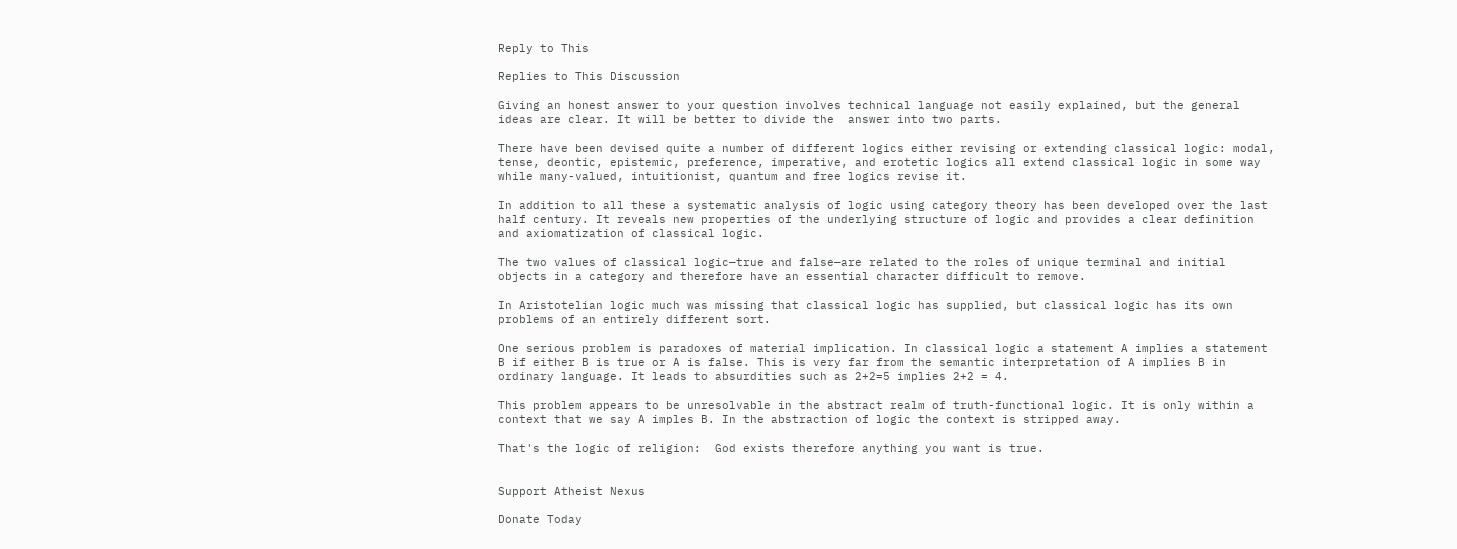Reply to This

Replies to This Discussion

Giving an honest answer to your question involves technical language not easily explained, but the general ideas are clear. It will be better to divide the  answer into two parts.

There have been devised quite a number of different logics either revising or extending classical logic: modal, tense, deontic, epistemic, preference, imperative, and erotetic logics all extend classical logic in some way while many-valued, intuitionist, quantum and free logics revise it.

In addition to all these a systematic analysis of logic using category theory has been developed over the last half century. It reveals new properties of the underlying structure of logic and provides a clear definition and axiomatization of classical logic.

The two values of classical logic—true and false—are related to the roles of unique terminal and initial objects in a category and therefore have an essential character difficult to remove.

In Aristotelian logic much was missing that classical logic has supplied, but classical logic has its own problems of an entirely different sort.

One serious problem is paradoxes of material implication. In classical logic a statement A implies a statement B if either B is true or A is false. This is very far from the semantic interpretation of A implies B in ordinary language. It leads to absurdities such as 2+2=5 implies 2+2 = 4.

This problem appears to be unresolvable in the abstract realm of truth-functional logic. It is only within a context that we say A imples B. In the abstraction of logic the context is stripped away.

That's the logic of religion:  God exists therefore anything you want is true.


Support Atheist Nexus

Donate Today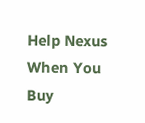Help Nexus When You Buy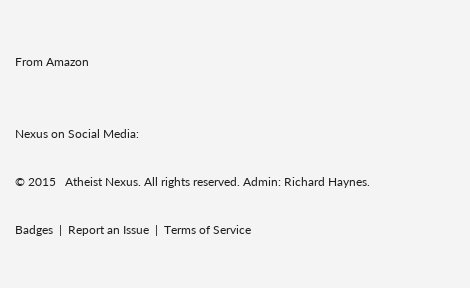From Amazon


Nexus on Social Media:

© 2015   Atheist Nexus. All rights reserved. Admin: Richard Haynes.

Badges  |  Report an Issue  |  Terms of Service